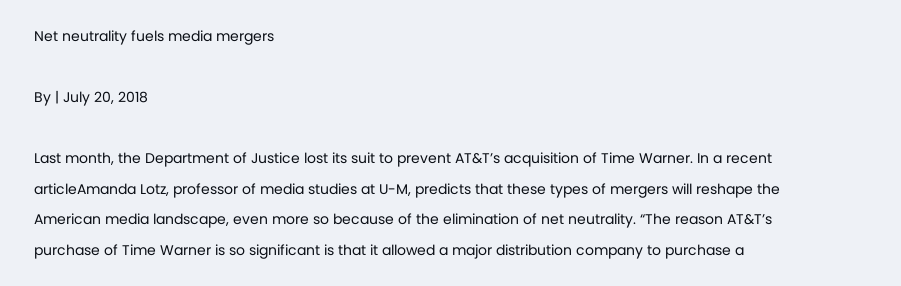Net neutrality fuels media mergers

By | July 20, 2018

Last month, the Department of Justice lost its suit to prevent AT&T’s acquisition of Time Warner. In a recent articleAmanda Lotz, professor of media studies at U-M, predicts that these types of mergers will reshape the American media landscape, even more so because of the elimination of net neutrality. “The reason AT&T’s purchase of Time Warner is so significant is that it allowed a major distribution company to purchase a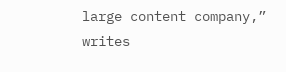large content company,” writes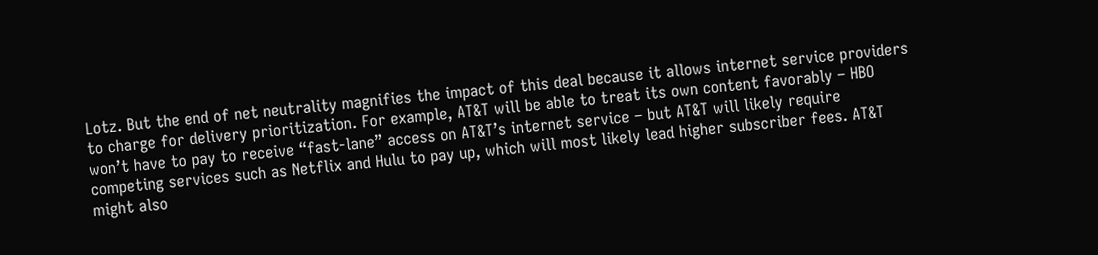Lotz. But the end of net neutrality magnifies the impact of this deal because it allows internet service providers to charge for delivery prioritization. For example, AT&T will be able to treat its own content favorably – HBO won’t have to pay to receive “fast-lane” access on AT&T’s internet service – but AT&T will likely require competing services such as Netflix and Hulu to pay up, which will most likely lead higher subscriber fees. AT&T might also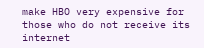make HBO very expensive for those who do not receive its internet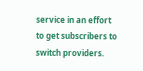service in an effort to get subscribers to switch providers.